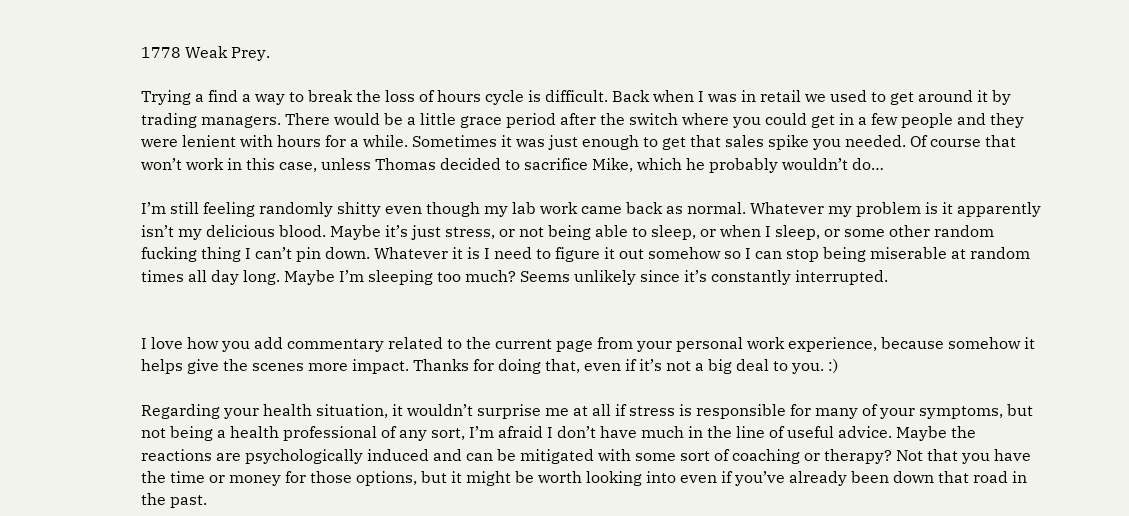1778 Weak Prey.

Trying a find a way to break the loss of hours cycle is difficult. Back when I was in retail we used to get around it by trading managers. There would be a little grace period after the switch where you could get in a few people and they were lenient with hours for a while. Sometimes it was just enough to get that sales spike you needed. Of course that won’t work in this case, unless Thomas decided to sacrifice Mike, which he probably wouldn’t do…

I’m still feeling randomly shitty even though my lab work came back as normal. Whatever my problem is it apparently isn’t my delicious blood. Maybe it’s just stress, or not being able to sleep, or when I sleep, or some other random fucking thing I can’t pin down. Whatever it is I need to figure it out somehow so I can stop being miserable at random times all day long. Maybe I’m sleeping too much? Seems unlikely since it’s constantly interrupted.


I love how you add commentary related to the current page from your personal work experience, because somehow it helps give the scenes more impact. Thanks for doing that, even if it’s not a big deal to you. :)

Regarding your health situation, it wouldn’t surprise me at all if stress is responsible for many of your symptoms, but not being a health professional of any sort, I’m afraid I don’t have much in the line of useful advice. Maybe the reactions are psychologically induced and can be mitigated with some sort of coaching or therapy? Not that you have the time or money for those options, but it might be worth looking into even if you’ve already been down that road in the past.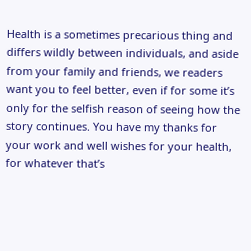Health is a sometimes precarious thing and differs wildly between individuals, and aside from your family and friends, we readers want you to feel better, even if for some it’s only for the selfish reason of seeing how the story continues. You have my thanks for your work and well wishes for your health, for whatever that’s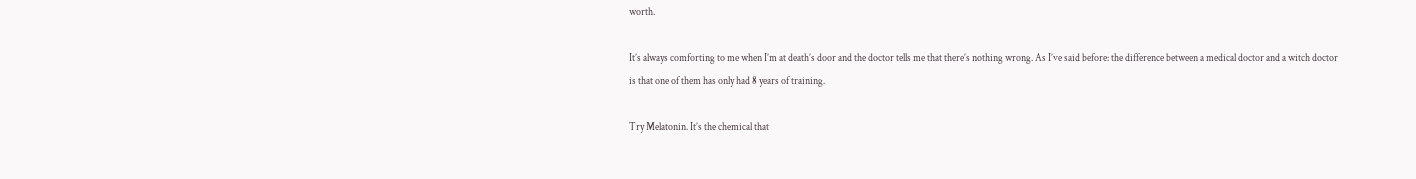worth.

It’s always comforting to me when I’m at death’s door and the doctor tells me that there’s nothing wrong. As I’ve said before: the difference between a medical doctor and a witch doctor is that one of them has only had 8 years of training.

Try Melatonin. It’s the chemical that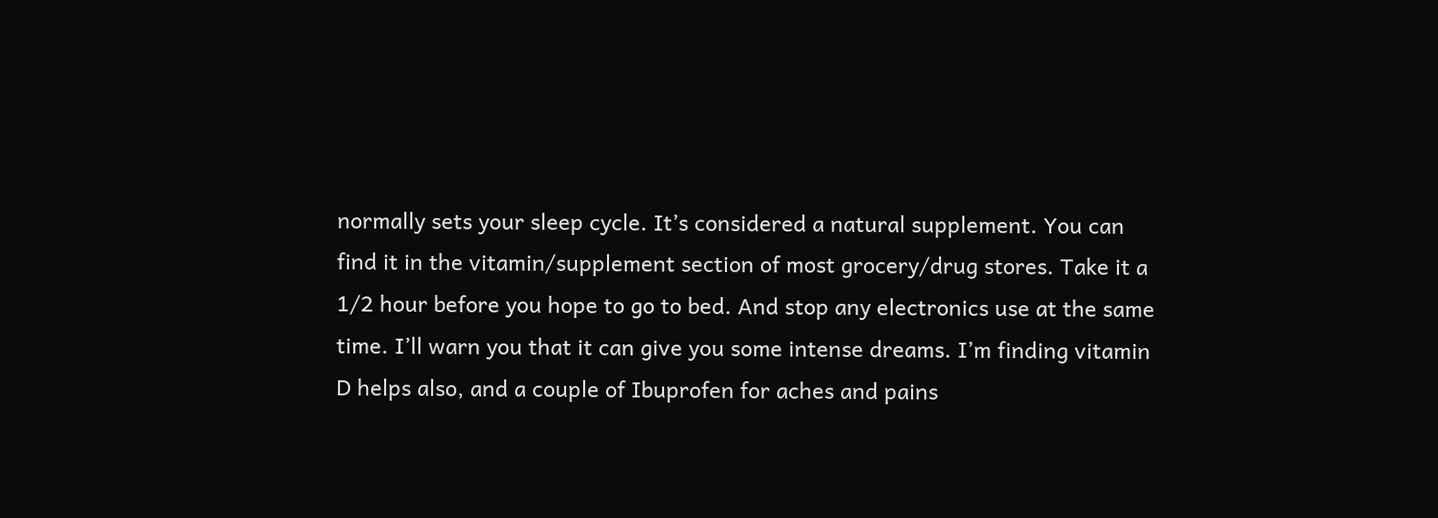normally sets your sleep cycle. It’s considered a natural supplement. You can find it in the vitamin/supplement section of most grocery/drug stores. Take it a 1/2 hour before you hope to go to bed. And stop any electronics use at the same time. I’ll warn you that it can give you some intense dreams. I’m finding vitamin D helps also, and a couple of Ibuprofen for aches and pains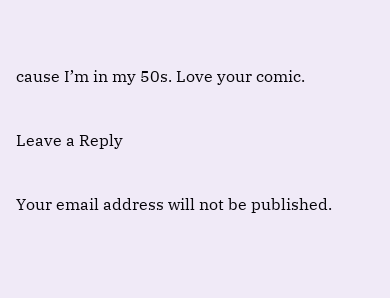cause I’m in my 50s. Love your comic.

Leave a Reply

Your email address will not be published.